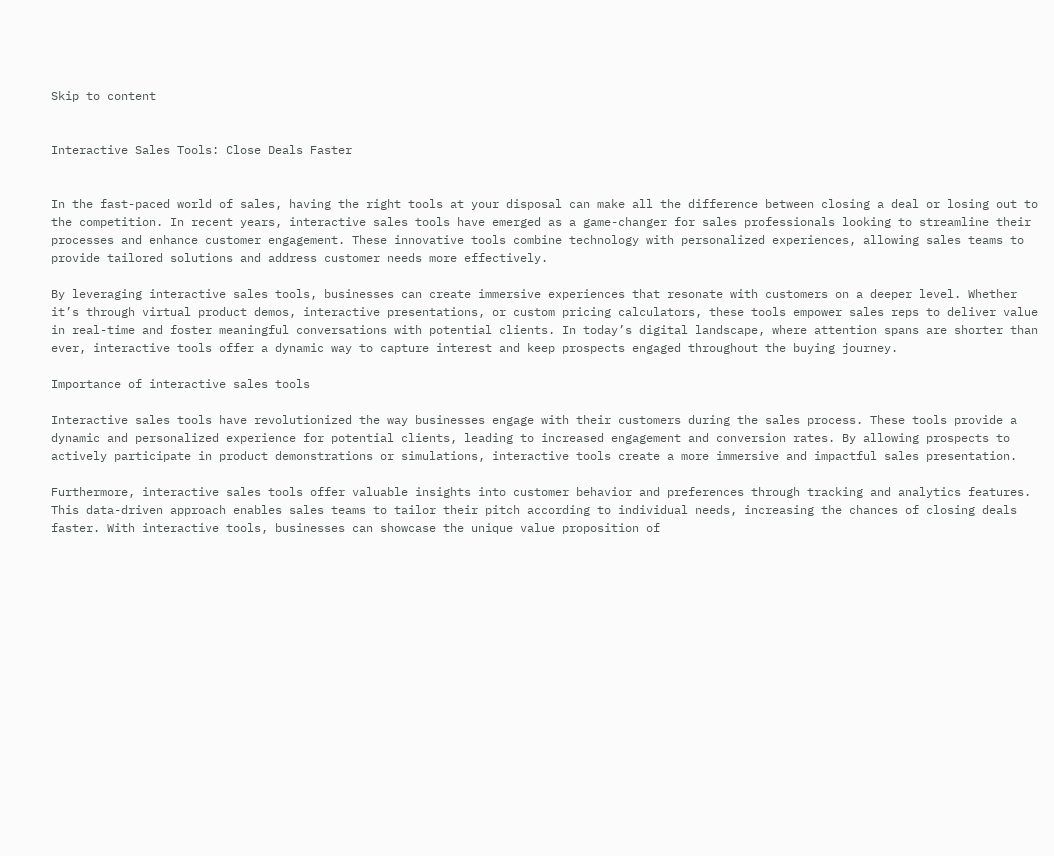Skip to content


Interactive Sales Tools: Close Deals Faster


In the fast-paced world of sales, having the right tools at your disposal can make all the difference between closing a deal or losing out to the competition. In recent years, interactive sales tools have emerged as a game-changer for sales professionals looking to streamline their processes and enhance customer engagement. These innovative tools combine technology with personalized experiences, allowing sales teams to provide tailored solutions and address customer needs more effectively.

By leveraging interactive sales tools, businesses can create immersive experiences that resonate with customers on a deeper level. Whether it’s through virtual product demos, interactive presentations, or custom pricing calculators, these tools empower sales reps to deliver value in real-time and foster meaningful conversations with potential clients. In today’s digital landscape, where attention spans are shorter than ever, interactive tools offer a dynamic way to capture interest and keep prospects engaged throughout the buying journey.

Importance of interactive sales tools

Interactive sales tools have revolutionized the way businesses engage with their customers during the sales process. These tools provide a dynamic and personalized experience for potential clients, leading to increased engagement and conversion rates. By allowing prospects to actively participate in product demonstrations or simulations, interactive tools create a more immersive and impactful sales presentation.

Furthermore, interactive sales tools offer valuable insights into customer behavior and preferences through tracking and analytics features. This data-driven approach enables sales teams to tailor their pitch according to individual needs, increasing the chances of closing deals faster. With interactive tools, businesses can showcase the unique value proposition of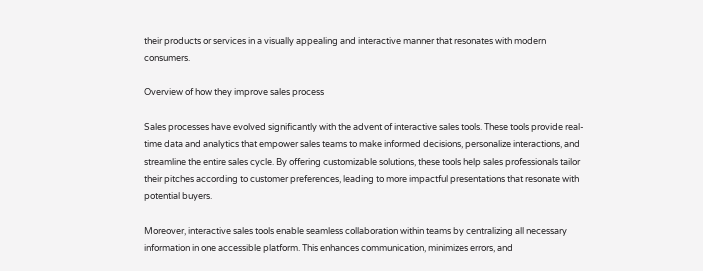their products or services in a visually appealing and interactive manner that resonates with modern consumers.

Overview of how they improve sales process

Sales processes have evolved significantly with the advent of interactive sales tools. These tools provide real-time data and analytics that empower sales teams to make informed decisions, personalize interactions, and streamline the entire sales cycle. By offering customizable solutions, these tools help sales professionals tailor their pitches according to customer preferences, leading to more impactful presentations that resonate with potential buyers.

Moreover, interactive sales tools enable seamless collaboration within teams by centralizing all necessary information in one accessible platform. This enhances communication, minimizes errors, and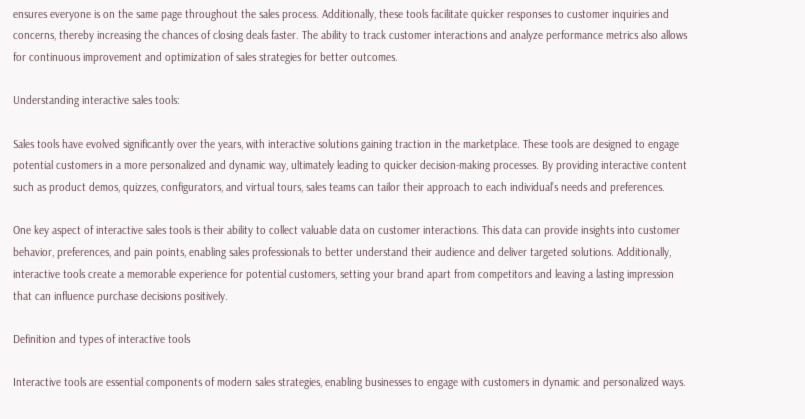ensures everyone is on the same page throughout the sales process. Additionally, these tools facilitate quicker responses to customer inquiries and concerns, thereby increasing the chances of closing deals faster. The ability to track customer interactions and analyze performance metrics also allows for continuous improvement and optimization of sales strategies for better outcomes.

Understanding interactive sales tools:

Sales tools have evolved significantly over the years, with interactive solutions gaining traction in the marketplace. These tools are designed to engage potential customers in a more personalized and dynamic way, ultimately leading to quicker decision-making processes. By providing interactive content such as product demos, quizzes, configurators, and virtual tours, sales teams can tailor their approach to each individual’s needs and preferences.

One key aspect of interactive sales tools is their ability to collect valuable data on customer interactions. This data can provide insights into customer behavior, preferences, and pain points, enabling sales professionals to better understand their audience and deliver targeted solutions. Additionally, interactive tools create a memorable experience for potential customers, setting your brand apart from competitors and leaving a lasting impression that can influence purchase decisions positively.

Definition and types of interactive tools

Interactive tools are essential components of modern sales strategies, enabling businesses to engage with customers in dynamic and personalized ways.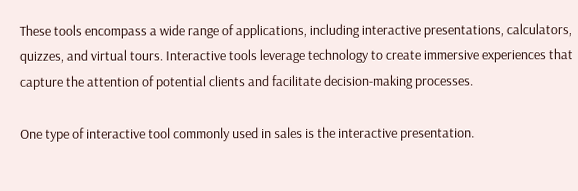These tools encompass a wide range of applications, including interactive presentations, calculators, quizzes, and virtual tours. Interactive tools leverage technology to create immersive experiences that capture the attention of potential clients and facilitate decision-making processes.

One type of interactive tool commonly used in sales is the interactive presentation.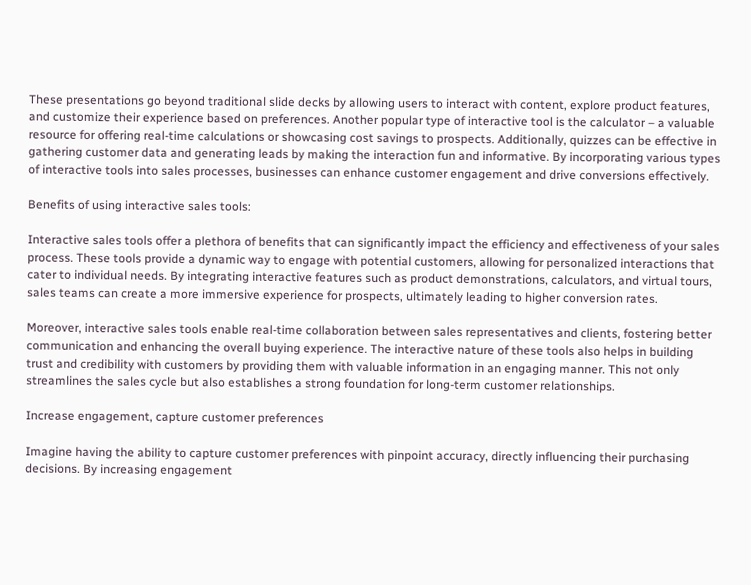These presentations go beyond traditional slide decks by allowing users to interact with content, explore product features, and customize their experience based on preferences. Another popular type of interactive tool is the calculator – a valuable resource for offering real-time calculations or showcasing cost savings to prospects. Additionally, quizzes can be effective in gathering customer data and generating leads by making the interaction fun and informative. By incorporating various types of interactive tools into sales processes, businesses can enhance customer engagement and drive conversions effectively.

Benefits of using interactive sales tools:

Interactive sales tools offer a plethora of benefits that can significantly impact the efficiency and effectiveness of your sales process. These tools provide a dynamic way to engage with potential customers, allowing for personalized interactions that cater to individual needs. By integrating interactive features such as product demonstrations, calculators, and virtual tours, sales teams can create a more immersive experience for prospects, ultimately leading to higher conversion rates.

Moreover, interactive sales tools enable real-time collaboration between sales representatives and clients, fostering better communication and enhancing the overall buying experience. The interactive nature of these tools also helps in building trust and credibility with customers by providing them with valuable information in an engaging manner. This not only streamlines the sales cycle but also establishes a strong foundation for long-term customer relationships.

Increase engagement, capture customer preferences

Imagine having the ability to capture customer preferences with pinpoint accuracy, directly influencing their purchasing decisions. By increasing engagement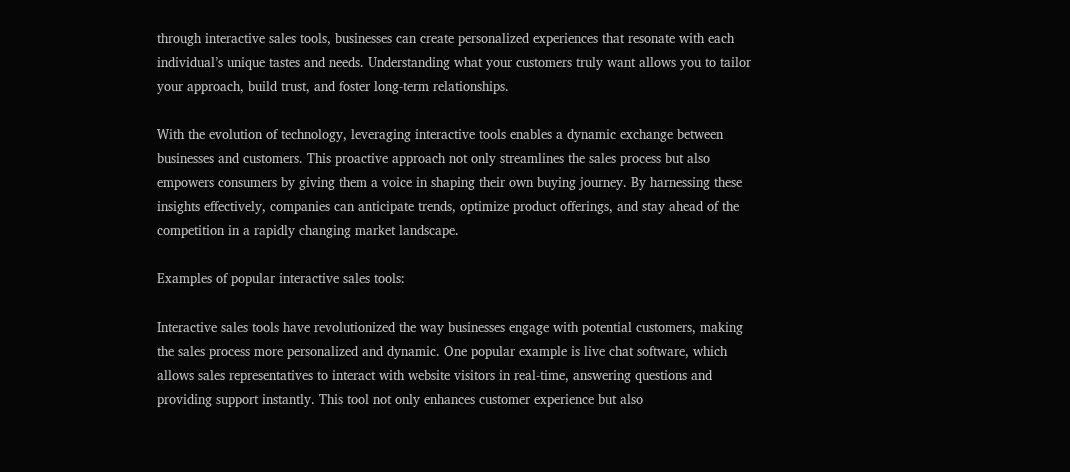through interactive sales tools, businesses can create personalized experiences that resonate with each individual’s unique tastes and needs. Understanding what your customers truly want allows you to tailor your approach, build trust, and foster long-term relationships.

With the evolution of technology, leveraging interactive tools enables a dynamic exchange between businesses and customers. This proactive approach not only streamlines the sales process but also empowers consumers by giving them a voice in shaping their own buying journey. By harnessing these insights effectively, companies can anticipate trends, optimize product offerings, and stay ahead of the competition in a rapidly changing market landscape.

Examples of popular interactive sales tools:

Interactive sales tools have revolutionized the way businesses engage with potential customers, making the sales process more personalized and dynamic. One popular example is live chat software, which allows sales representatives to interact with website visitors in real-time, answering questions and providing support instantly. This tool not only enhances customer experience but also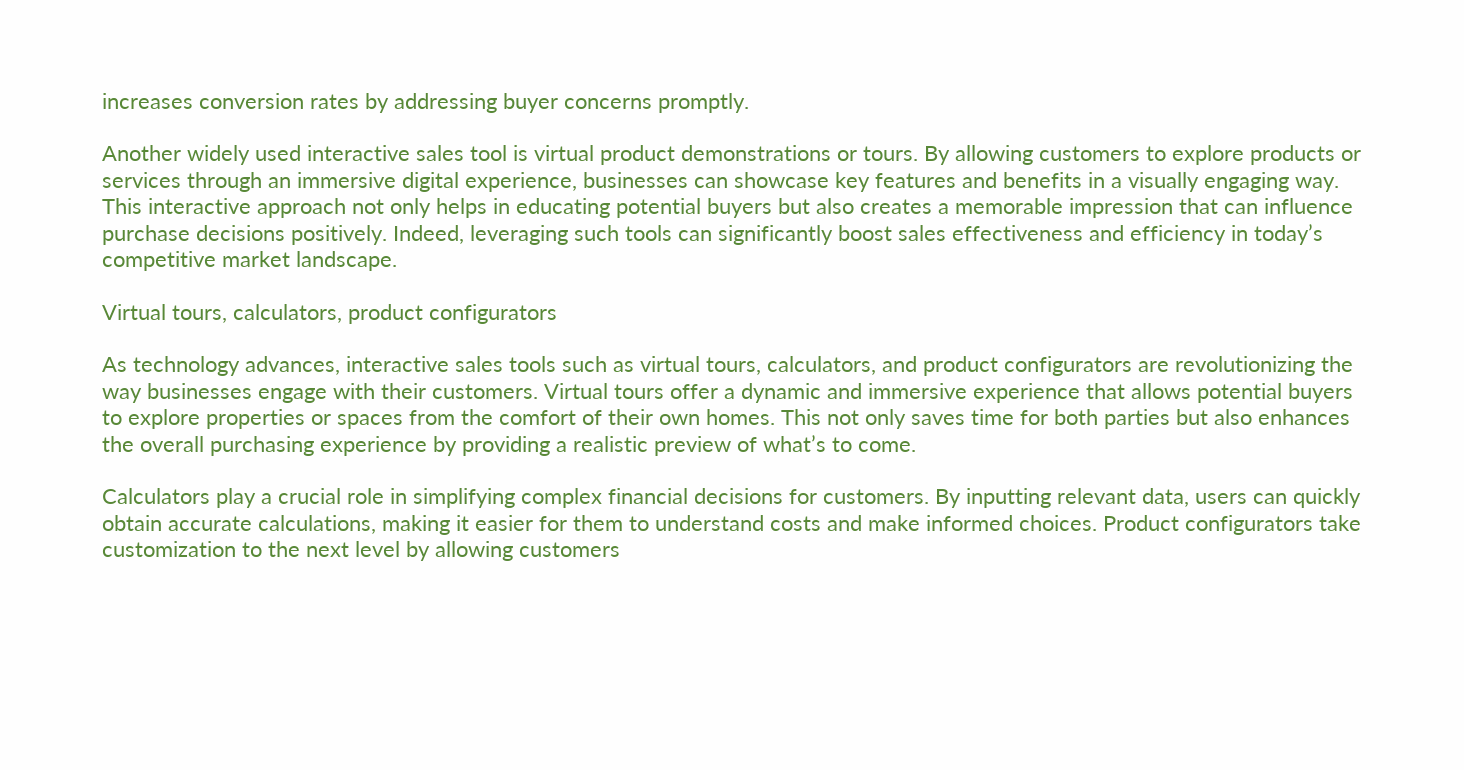increases conversion rates by addressing buyer concerns promptly.

Another widely used interactive sales tool is virtual product demonstrations or tours. By allowing customers to explore products or services through an immersive digital experience, businesses can showcase key features and benefits in a visually engaging way. This interactive approach not only helps in educating potential buyers but also creates a memorable impression that can influence purchase decisions positively. Indeed, leveraging such tools can significantly boost sales effectiveness and efficiency in today’s competitive market landscape.

Virtual tours, calculators, product configurators

As technology advances, interactive sales tools such as virtual tours, calculators, and product configurators are revolutionizing the way businesses engage with their customers. Virtual tours offer a dynamic and immersive experience that allows potential buyers to explore properties or spaces from the comfort of their own homes. This not only saves time for both parties but also enhances the overall purchasing experience by providing a realistic preview of what’s to come.

Calculators play a crucial role in simplifying complex financial decisions for customers. By inputting relevant data, users can quickly obtain accurate calculations, making it easier for them to understand costs and make informed choices. Product configurators take customization to the next level by allowing customers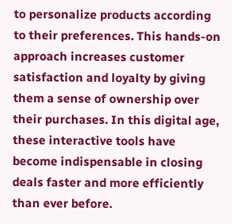to personalize products according to their preferences. This hands-on approach increases customer satisfaction and loyalty by giving them a sense of ownership over their purchases. In this digital age, these interactive tools have become indispensable in closing deals faster and more efficiently than ever before.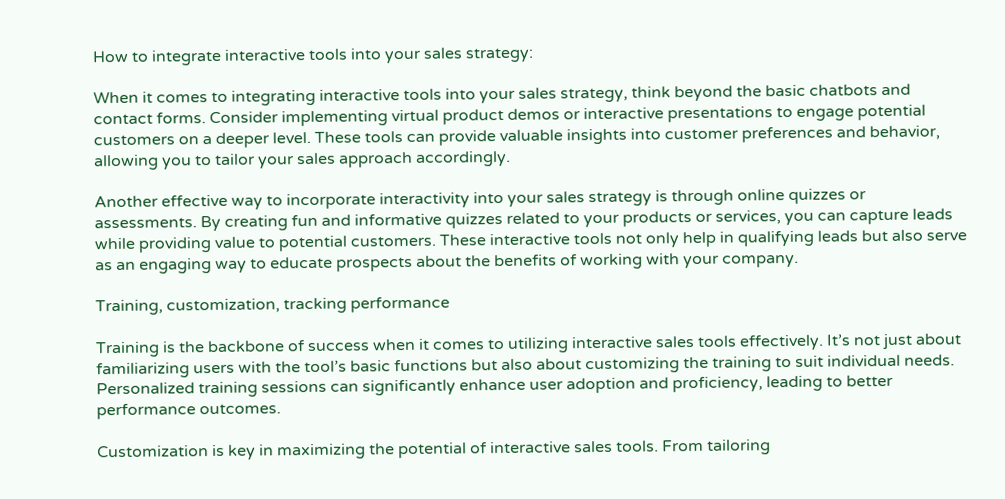How to integrate interactive tools into your sales strategy:

When it comes to integrating interactive tools into your sales strategy, think beyond the basic chatbots and contact forms. Consider implementing virtual product demos or interactive presentations to engage potential customers on a deeper level. These tools can provide valuable insights into customer preferences and behavior, allowing you to tailor your sales approach accordingly.

Another effective way to incorporate interactivity into your sales strategy is through online quizzes or assessments. By creating fun and informative quizzes related to your products or services, you can capture leads while providing value to potential customers. These interactive tools not only help in qualifying leads but also serve as an engaging way to educate prospects about the benefits of working with your company.

Training, customization, tracking performance

Training is the backbone of success when it comes to utilizing interactive sales tools effectively. It’s not just about familiarizing users with the tool’s basic functions but also about customizing the training to suit individual needs. Personalized training sessions can significantly enhance user adoption and proficiency, leading to better performance outcomes.

Customization is key in maximizing the potential of interactive sales tools. From tailoring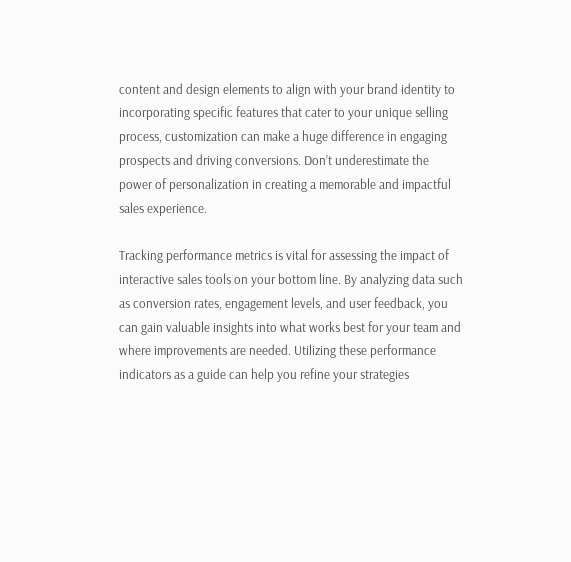content and design elements to align with your brand identity to incorporating specific features that cater to your unique selling process, customization can make a huge difference in engaging prospects and driving conversions. Don’t underestimate the power of personalization in creating a memorable and impactful sales experience.

Tracking performance metrics is vital for assessing the impact of interactive sales tools on your bottom line. By analyzing data such as conversion rates, engagement levels, and user feedback, you can gain valuable insights into what works best for your team and where improvements are needed. Utilizing these performance indicators as a guide can help you refine your strategies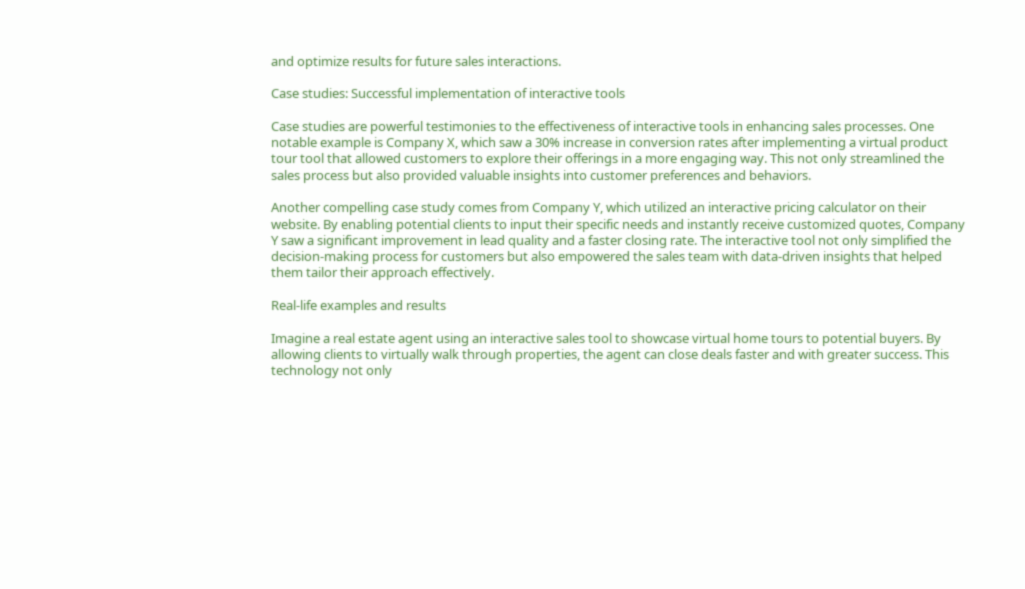and optimize results for future sales interactions.

Case studies: Successful implementation of interactive tools

Case studies are powerful testimonies to the effectiveness of interactive tools in enhancing sales processes. One notable example is Company X, which saw a 30% increase in conversion rates after implementing a virtual product tour tool that allowed customers to explore their offerings in a more engaging way. This not only streamlined the sales process but also provided valuable insights into customer preferences and behaviors.

Another compelling case study comes from Company Y, which utilized an interactive pricing calculator on their website. By enabling potential clients to input their specific needs and instantly receive customized quotes, Company Y saw a significant improvement in lead quality and a faster closing rate. The interactive tool not only simplified the decision-making process for customers but also empowered the sales team with data-driven insights that helped them tailor their approach effectively.

Real-life examples and results

Imagine a real estate agent using an interactive sales tool to showcase virtual home tours to potential buyers. By allowing clients to virtually walk through properties, the agent can close deals faster and with greater success. This technology not only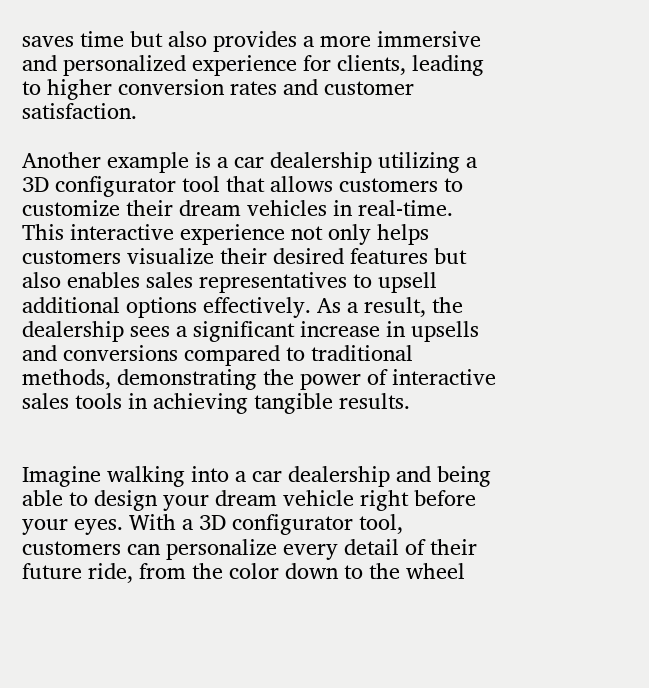saves time but also provides a more immersive and personalized experience for clients, leading to higher conversion rates and customer satisfaction.

Another example is a car dealership utilizing a 3D configurator tool that allows customers to customize their dream vehicles in real-time. This interactive experience not only helps customers visualize their desired features but also enables sales representatives to upsell additional options effectively. As a result, the dealership sees a significant increase in upsells and conversions compared to traditional methods, demonstrating the power of interactive sales tools in achieving tangible results.


Imagine walking into a car dealership and being able to design your dream vehicle right before your eyes. With a 3D configurator tool, customers can personalize every detail of their future ride, from the color down to the wheel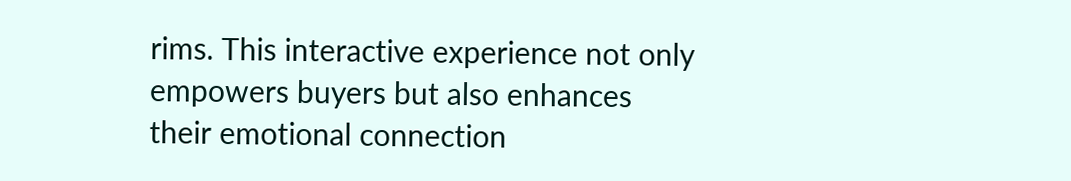rims. This interactive experience not only empowers buyers but also enhances their emotional connection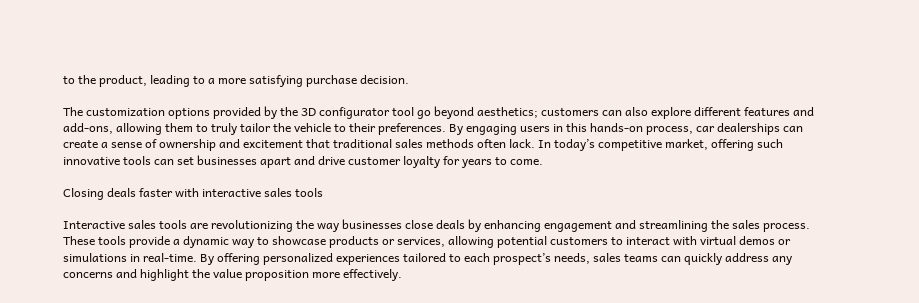to the product, leading to a more satisfying purchase decision.

The customization options provided by the 3D configurator tool go beyond aesthetics; customers can also explore different features and add-ons, allowing them to truly tailor the vehicle to their preferences. By engaging users in this hands-on process, car dealerships can create a sense of ownership and excitement that traditional sales methods often lack. In today’s competitive market, offering such innovative tools can set businesses apart and drive customer loyalty for years to come.

Closing deals faster with interactive sales tools

Interactive sales tools are revolutionizing the way businesses close deals by enhancing engagement and streamlining the sales process. These tools provide a dynamic way to showcase products or services, allowing potential customers to interact with virtual demos or simulations in real-time. By offering personalized experiences tailored to each prospect’s needs, sales teams can quickly address any concerns and highlight the value proposition more effectively.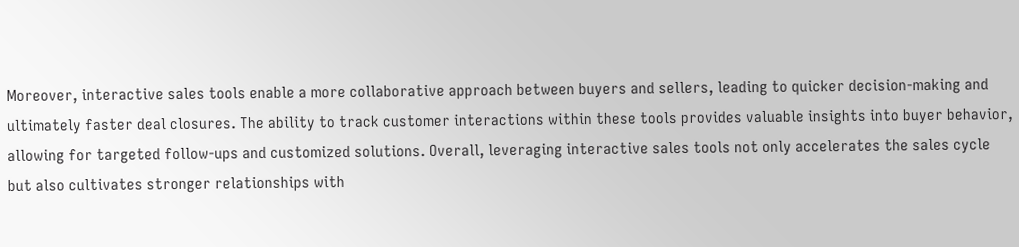Moreover, interactive sales tools enable a more collaborative approach between buyers and sellers, leading to quicker decision-making and ultimately faster deal closures. The ability to track customer interactions within these tools provides valuable insights into buyer behavior, allowing for targeted follow-ups and customized solutions. Overall, leveraging interactive sales tools not only accelerates the sales cycle but also cultivates stronger relationships with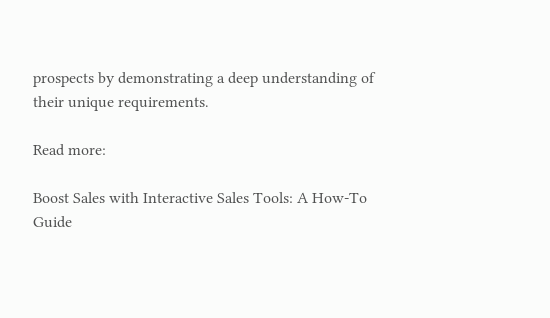prospects by demonstrating a deep understanding of their unique requirements.

Read more:

Boost Sales with Interactive Sales Tools: A How-To Guide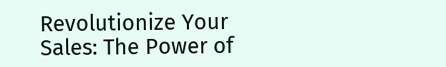Revolutionize Your Sales: The Power of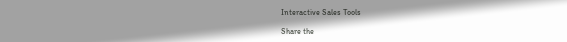Interactive Sales Tools

Share the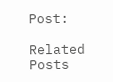Post:

Related Posts